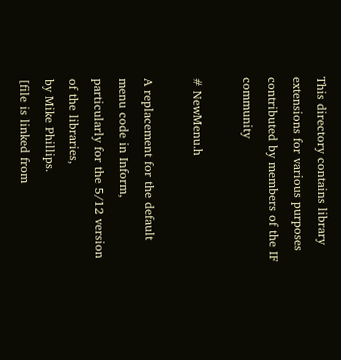This directory contains library extensions for various purposes
contributed by members of the IF community

# NewMenu.h

A replacement for the default menu code in Inform,
particularly for the 5/12 version of the libraries,
by Mike Phillips.
[file is linked from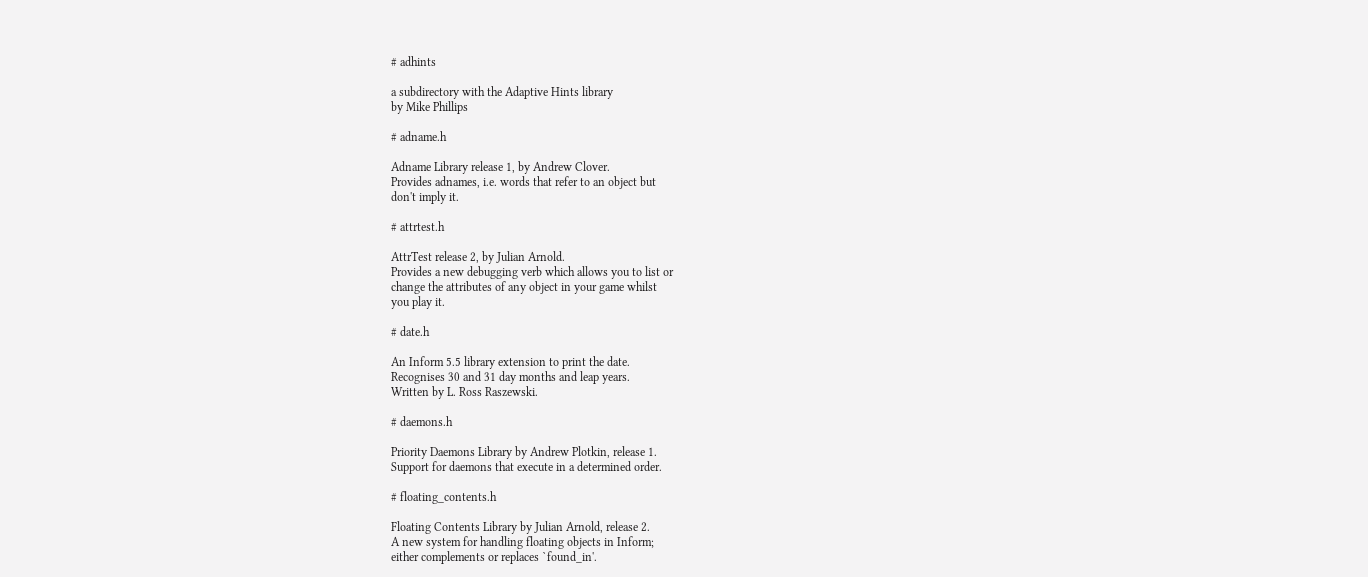# adhints

a subdirectory with the Adaptive Hints library
by Mike Phillips

# adname.h

Adname Library release 1, by Andrew Clover.
Provides adnames, i.e. words that refer to an object but
don't imply it.

# attrtest.h

AttrTest release 2, by Julian Arnold.
Provides a new debugging verb which allows you to list or
change the attributes of any object in your game whilst
you play it.

# date.h

An Inform 5.5 library extension to print the date.
Recognises 30 and 31 day months and leap years.
Written by L. Ross Raszewski.

# daemons.h

Priority Daemons Library by Andrew Plotkin, release 1.
Support for daemons that execute in a determined order.

# floating_contents.h

Floating Contents Library by Julian Arnold, release 2.
A new system for handling floating objects in Inform;
either complements or replaces `found_in'.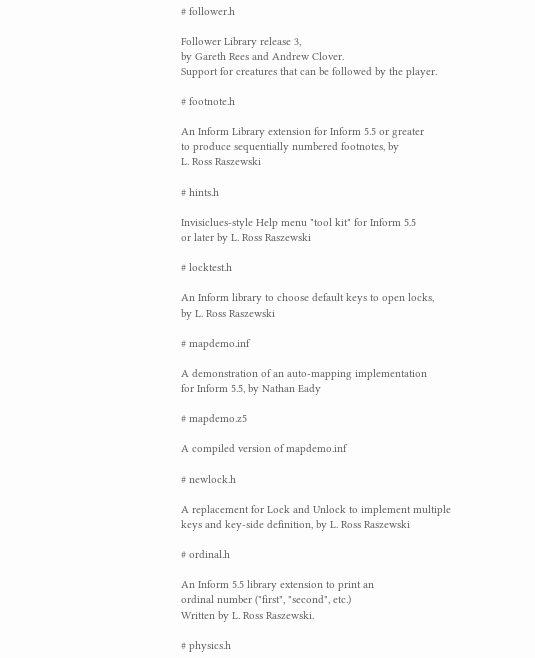# follower.h

Follower Library release 3,
by Gareth Rees and Andrew Clover.
Support for creatures that can be followed by the player.

# footnote.h

An Inform Library extension for Inform 5.5 or greater
to produce sequentially numbered footnotes, by
L. Ross Raszewski

# hints.h

Invisiclues-style Help menu "tool kit" for Inform 5.5
or later by L. Ross Raszewski

# locktest.h

An Inform library to choose default keys to open locks,
by L. Ross Raszewski

# mapdemo.inf

A demonstration of an auto-mapping implementation
for Inform 5.5, by Nathan Eady

# mapdemo.z5

A compiled version of mapdemo.inf

# newlock.h

A replacement for Lock and Unlock to implement multiple
keys and key-side definition, by L. Ross Raszewski

# ordinal.h

An Inform 5.5 library extension to print an
ordinal number ("first", "second", etc.)
Written by L. Ross Raszewski.

# physics.h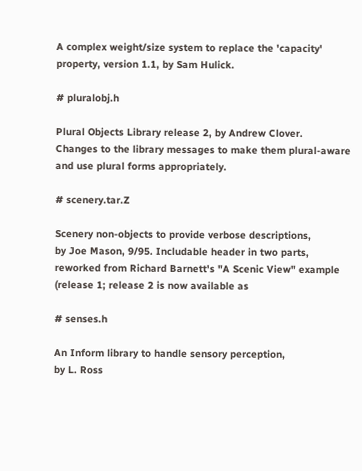A complex weight/size system to replace the 'capacity'
property, version 1.1, by Sam Hulick.

# pluralobj.h

Plural Objects Library release 2, by Andrew Clover.
Changes to the library messages to make them plural-aware
and use plural forms appropriately.

# scenery.tar.Z

Scenery non-objects to provide verbose descriptions,
by Joe Mason, 9/95. Includable header in two parts,
reworked from Richard Barnett's "A Scenic View" example
(release 1; release 2 is now available as

# senses.h

An Inform library to handle sensory perception,
by L. Ross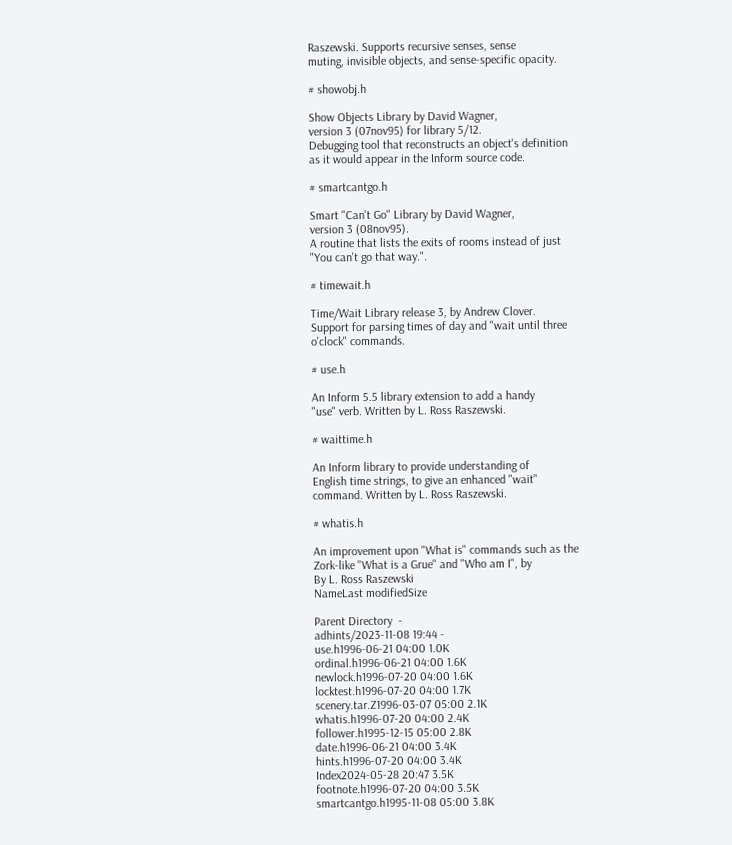Raszewski. Supports recursive senses, sense
muting, invisible objects, and sense-specific opacity.

# showobj.h

Show Objects Library by David Wagner,
version 3 (07nov95) for library 5/12.
Debugging tool that reconstructs an object's definition
as it would appear in the Inform source code.

# smartcantgo.h

Smart "Can't Go" Library by David Wagner,
version 3 (08nov95).
A routine that lists the exits of rooms instead of just
"You can't go that way.".

# timewait.h

Time/Wait Library release 3, by Andrew Clover.
Support for parsing times of day and "wait until three
o'clock" commands.

# use.h

An Inform 5.5 library extension to add a handy
"use" verb. Written by L. Ross Raszewski.

# waittime.h

An Inform library to provide understanding of
English time strings, to give an enhanced "wait"
command. Written by L. Ross Raszewski.

# whatis.h

An improvement upon "What is" commands such as the
Zork-like "What is a Grue" and "Who am I", by
By L. Ross Raszewski
NameLast modifiedSize

Parent Directory  -
adhints/2023-11-08 19:44 -
use.h1996-06-21 04:00 1.0K
ordinal.h1996-06-21 04:00 1.6K
newlock.h1996-07-20 04:00 1.6K
locktest.h1996-07-20 04:00 1.7K
scenery.tar.Z1996-03-07 05:00 2.1K
whatis.h1996-07-20 04:00 2.4K
follower.h1995-12-15 05:00 2.8K
date.h1996-06-21 04:00 3.4K
hints.h1996-07-20 04:00 3.4K
Index2024-05-28 20:47 3.5K
footnote.h1996-07-20 04:00 3.5K
smartcantgo.h1995-11-08 05:00 3.8K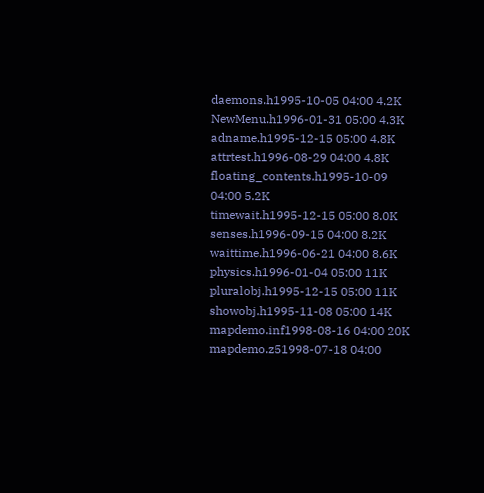daemons.h1995-10-05 04:00 4.2K
NewMenu.h1996-01-31 05:00 4.3K
adname.h1995-12-15 05:00 4.8K
attrtest.h1996-08-29 04:00 4.8K
floating_contents.h1995-10-09 04:00 5.2K
timewait.h1995-12-15 05:00 8.0K
senses.h1996-09-15 04:00 8.2K
waittime.h1996-06-21 04:00 8.6K
physics.h1996-01-04 05:00 11K
pluralobj.h1995-12-15 05:00 11K
showobj.h1995-11-08 05:00 14K
mapdemo.inf1998-08-16 04:00 20K
mapdemo.z51998-07-18 04:00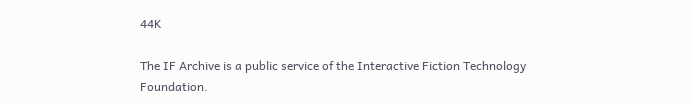44K

The IF Archive is a public service of the Interactive Fiction Technology Foundation.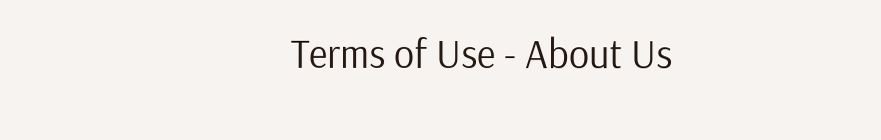Terms of Use - About Us